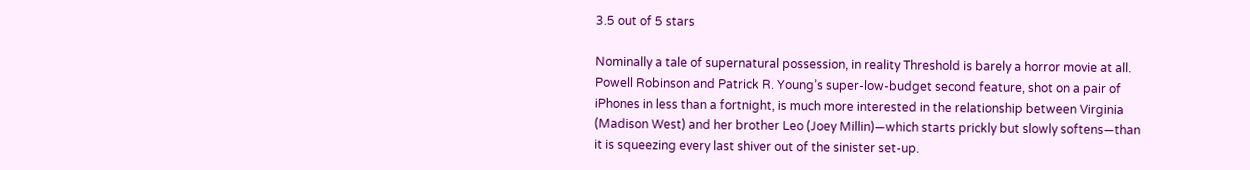3.5 out of 5 stars

Nominally a tale of supernatural possession, in reality Threshold is barely a horror movie at all. Powell Robinson and Patrick R. Young’s super-low-budget second feature, shot on a pair of iPhones in less than a fortnight, is much more interested in the relationship between Virginia (Madison West) and her brother Leo (Joey Millin)—which starts prickly but slowly softens—than it is squeezing every last shiver out of the sinister set-up.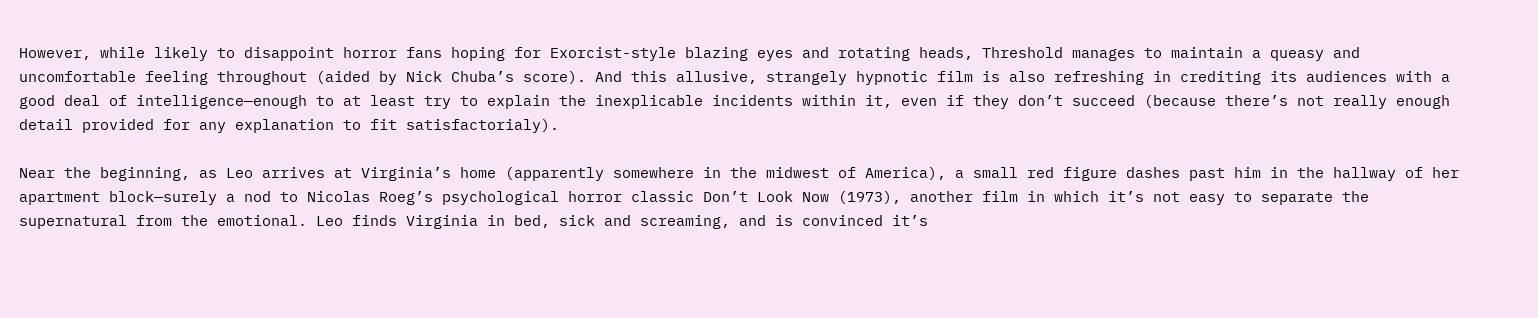However, while likely to disappoint horror fans hoping for Exorcist-style blazing eyes and rotating heads, Threshold manages to maintain a queasy and uncomfortable feeling throughout (aided by Nick Chuba’s score). And this allusive, strangely hypnotic film is also refreshing in crediting its audiences with a good deal of intelligence—enough to at least try to explain the inexplicable incidents within it, even if they don’t succeed (because there’s not really enough detail provided for any explanation to fit satisfactorialy).

Near the beginning, as Leo arrives at Virginia’s home (apparently somewhere in the midwest of America), a small red figure dashes past him in the hallway of her apartment block—surely a nod to Nicolas Roeg’s psychological horror classic Don’t Look Now (1973), another film in which it’s not easy to separate the supernatural from the emotional. Leo finds Virginia in bed, sick and screaming, and is convinced it’s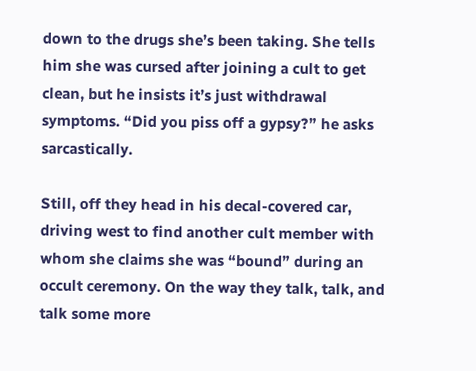down to the drugs she’s been taking. She tells him she was cursed after joining a cult to get clean, but he insists it’s just withdrawal symptoms. “Did you piss off a gypsy?” he asks sarcastically.

Still, off they head in his decal-covered car, driving west to find another cult member with whom she claims she was “bound” during an occult ceremony. On the way they talk, talk, and talk some more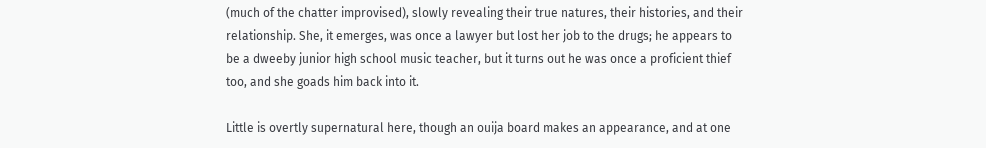(much of the chatter improvised), slowly revealing their true natures, their histories, and their relationship. She, it emerges, was once a lawyer but lost her job to the drugs; he appears to be a dweeby junior high school music teacher, but it turns out he was once a proficient thief too, and she goads him back into it.

Little is overtly supernatural here, though an ouija board makes an appearance, and at one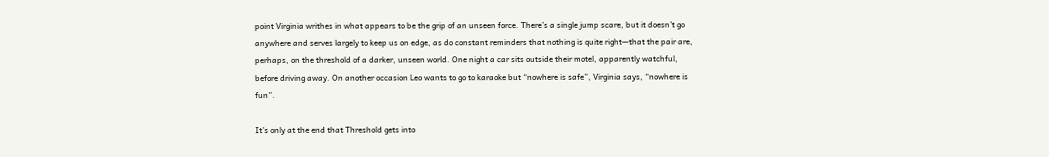point Virginia writhes in what appears to be the grip of an unseen force. There’s a single jump scare, but it doesn’t go anywhere and serves largely to keep us on edge, as do constant reminders that nothing is quite right—that the pair are, perhaps, on the threshold of a darker, unseen world. One night a car sits outside their motel, apparently watchful, before driving away. On another occasion Leo wants to go to karaoke but “nowhere is safe”, Virginia says, “nowhere is fun”.

It’s only at the end that Threshold gets into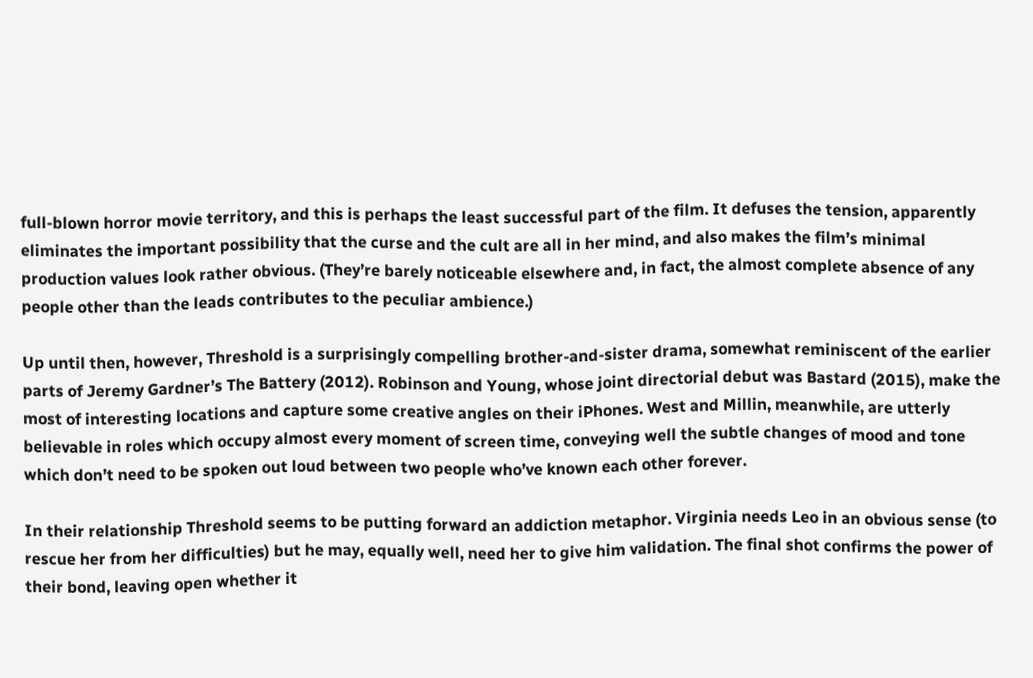full-blown horror movie territory, and this is perhaps the least successful part of the film. It defuses the tension, apparently eliminates the important possibility that the curse and the cult are all in her mind, and also makes the film’s minimal production values look rather obvious. (They’re barely noticeable elsewhere and, in fact, the almost complete absence of any people other than the leads contributes to the peculiar ambience.)

Up until then, however, Threshold is a surprisingly compelling brother-and-sister drama, somewhat reminiscent of the earlier parts of Jeremy Gardner’s The Battery (2012). Robinson and Young, whose joint directorial debut was Bastard (2015), make the most of interesting locations and capture some creative angles on their iPhones. West and Millin, meanwhile, are utterly believable in roles which occupy almost every moment of screen time, conveying well the subtle changes of mood and tone which don’t need to be spoken out loud between two people who’ve known each other forever.

In their relationship Threshold seems to be putting forward an addiction metaphor. Virginia needs Leo in an obvious sense (to rescue her from her difficulties) but he may, equally well, need her to give him validation. The final shot confirms the power of their bond, leaving open whether it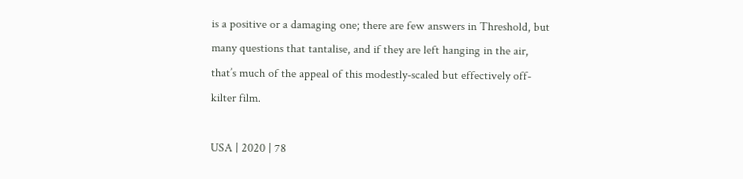is a positive or a damaging one; there are few answers in Threshold, but many questions that tantalise, and if they are left hanging in the air, that’s much of the appeal of this modestly-scaled but effectively off-kilter film.

USA | 2020 | 78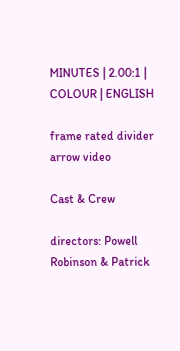MINUTES | 2.00:1 | COLOUR | ENGLISH

frame rated divider arrow video

Cast & Crew

directors: Powell Robinson & Patrick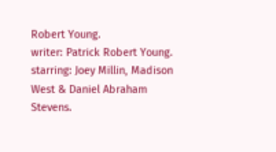Robert Young.
writer: Patrick Robert Young.
starring: Joey Millin, Madison West & Daniel Abraham Stevens.